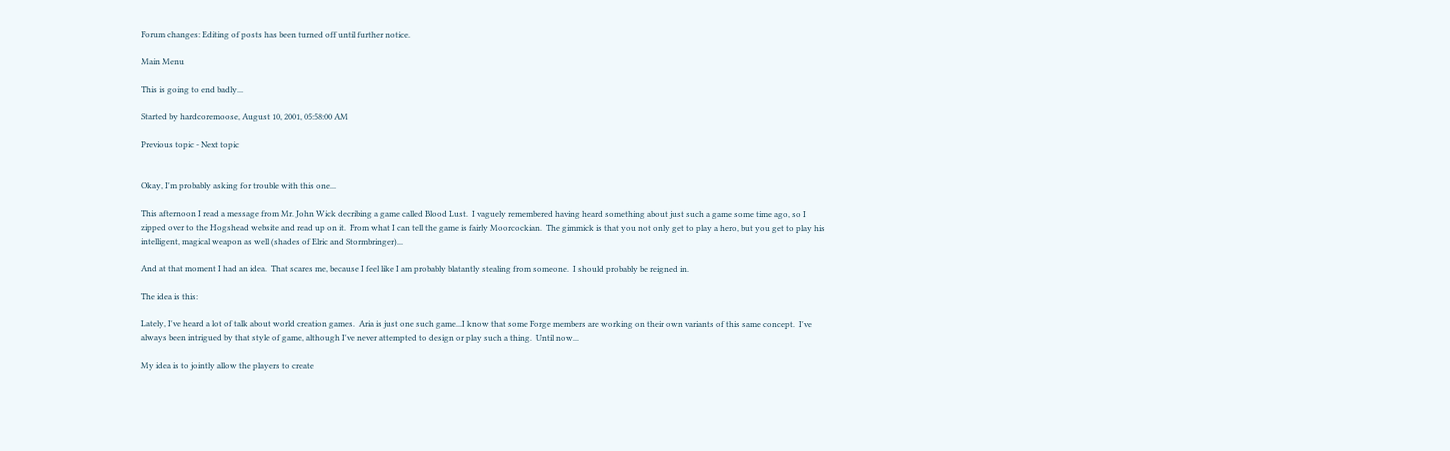Forum changes: Editing of posts has been turned off until further notice.

Main Menu

This is going to end badly...

Started by hardcoremoose, August 10, 2001, 05:58:00 AM

Previous topic - Next topic


Okay, I'm probably asking for trouble with this one...

This afternoon I read a message from Mr. John Wick decribing a game called Blood Lust.  I vaguely remembered having heard something about just such a game some time ago, so I zipped over to the Hogshead website and read up on it.  From what I can tell the game is fairly Moorcockian.  The gimmick is that you not only get to play a hero, but you get to play his intelligent, magical weapon as well (shades of Elric and Stormbringer)...

And at that moment I had an idea.  That scares me, because I feel like I am probably blatantly stealing from someone.  I should probably be reigned in.

The idea is this:

Lately, I've heard a lot of talk about world creation games.  Aria is just one such game...I know that some Forge members are working on their own variants of this same concept.  I've always been intrigued by that style of game, although I've never attempted to design or play such a thing.  Until now...

My idea is to jointly allow the players to create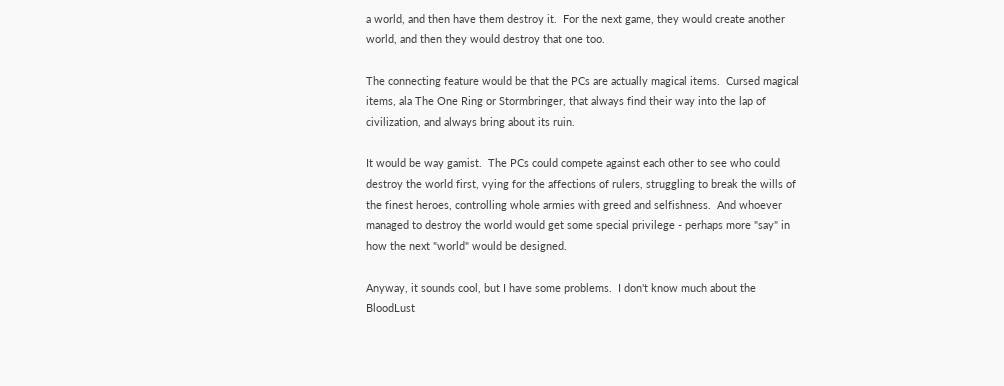a world, and then have them destroy it.  For the next game, they would create another world, and then they would destroy that one too.

The connecting feature would be that the PCs are actually magical items.  Cursed magical items, ala The One Ring or Stormbringer, that always find their way into the lap of civilization, and always bring about its ruin.

It would be way gamist.  The PCs could compete against each other to see who could destroy the world first, vying for the affections of rulers, struggling to break the wills of the finest heroes, controlling whole armies with greed and selfishness.  And whoever managed to destroy the world would get some special privilege - perhaps more "say" in how the next "world" would be designed.

Anyway, it sounds cool, but I have some problems.  I don't know much about the BloodLust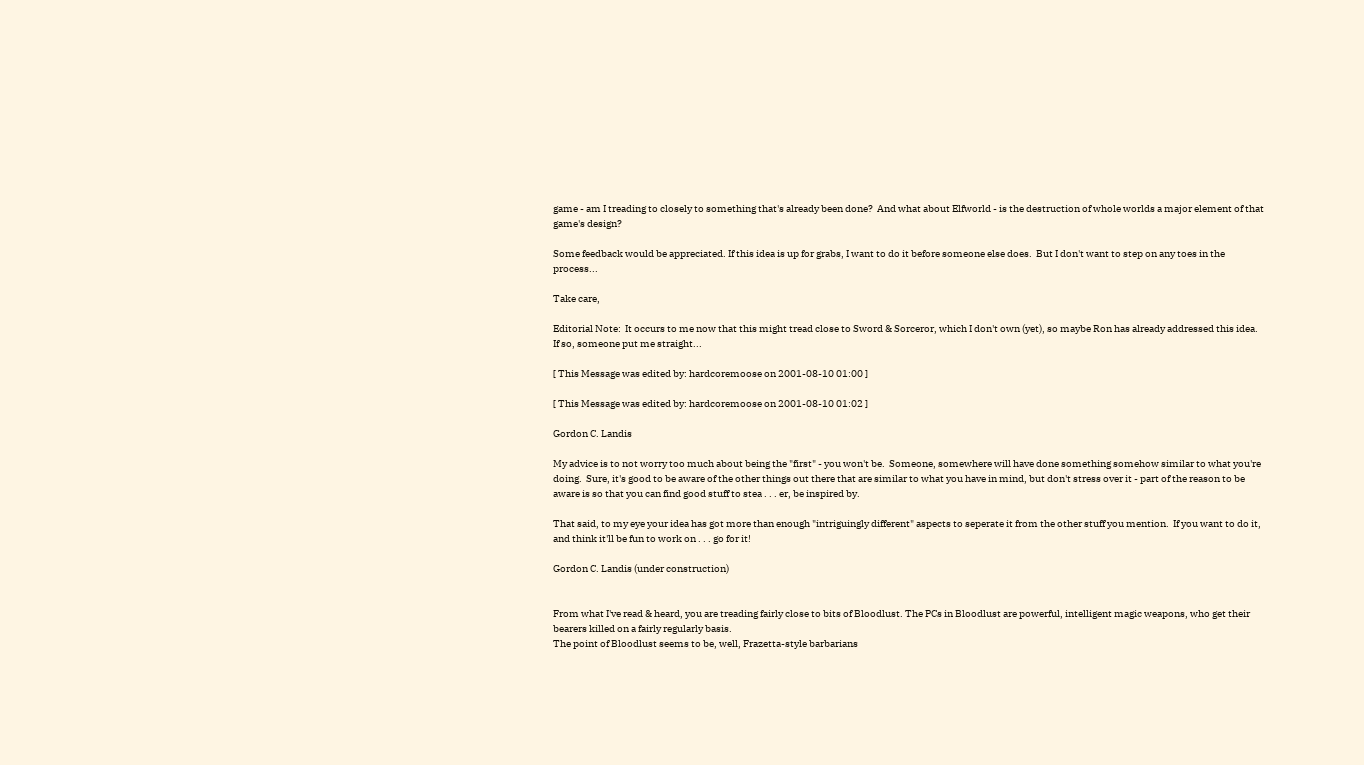game - am I treading to closely to something that's already been done?  And what about Elfworld - is the destruction of whole worlds a major element of that game's design?

Some feedback would be appreciated. If this idea is up for grabs, I want to do it before someone else does.  But I don't want to step on any toes in the process...

Take care,

Editorial Note:  It occurs to me now that this might tread close to Sword & Sorceror, which I don't own (yet), so maybe Ron has already addressed this idea.  If so, someone put me straight...

[ This Message was edited by: hardcoremoose on 2001-08-10 01:00 ]

[ This Message was edited by: hardcoremoose on 2001-08-10 01:02 ]

Gordon C. Landis

My advice is to not worry too much about being the "first" - you won't be.  Someone, somewhere will have done something somehow similar to what you're doing.  Sure, it's good to be aware of the other things out there that are similar to what you have in mind, but don't stress over it - part of the reason to be aware is so that you can find good stuff to stea . . . er, be inspired by.

That said, to my eye your idea has got more than enough "intriguingly different" aspects to seperate it from the other stuff you mention.  If you want to do it, and think it'll be fun to work on . . . go for it!

Gordon C. Landis (under construction)


From what I've read & heard, you are treading fairly close to bits of Bloodlust. The PCs in Bloodlust are powerful, intelligent magic weapons, who get their bearers killed on a fairly regularly basis.
The point of Bloodlust seems to be, well, Frazetta-style barbarians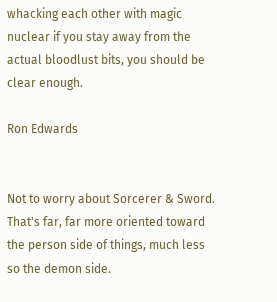whacking each other with magic nuclear if you stay away from the actual bloodlust bits, you should be clear enough.

Ron Edwards


Not to worry about Sorcerer & Sword. That's far, far more oriented toward the person side of things, much less so the demon side.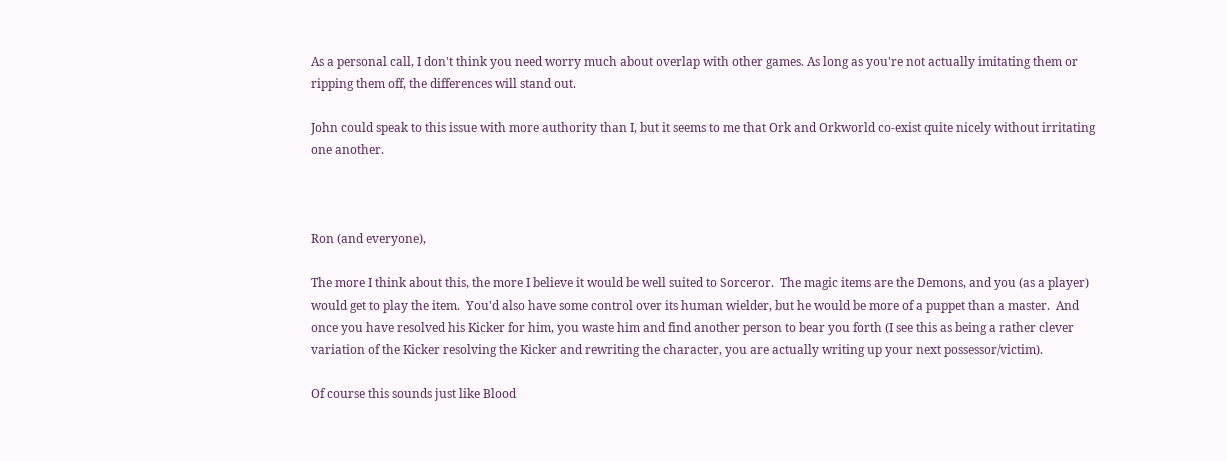As a personal call, I don't think you need worry much about overlap with other games. As long as you're not actually imitating them or ripping them off, the differences will stand out.

John could speak to this issue with more authority than I, but it seems to me that Ork and Orkworld co-exist quite nicely without irritating one another.



Ron (and everyone),

The more I think about this, the more I believe it would be well suited to Sorceror.  The magic items are the Demons, and you (as a player) would get to play the item.  You'd also have some control over its human wielder, but he would be more of a puppet than a master.  And once you have resolved his Kicker for him, you waste him and find another person to bear you forth (I see this as being a rather clever variation of the Kicker resolving the Kicker and rewriting the character, you are actually writing up your next possessor/victim).

Of course this sounds just like Blood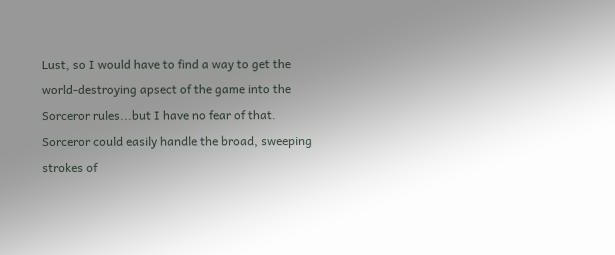Lust, so I would have to find a way to get the world-destroying apsect of the game into the Sorceror rules...but I have no fear of that.  Sorceror could easily handle the broad, sweeping strokes of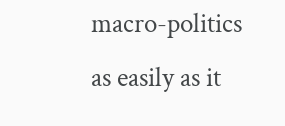macro-politics as easily as it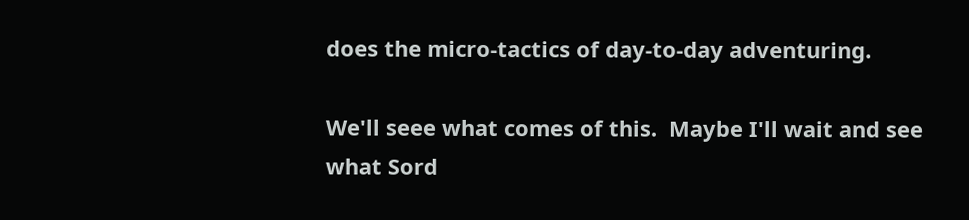does the micro-tactics of day-to-day adventuring.

We'll seee what comes of this.  Maybe I'll wait and see what Sord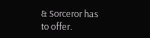& Sorceror has to offer.